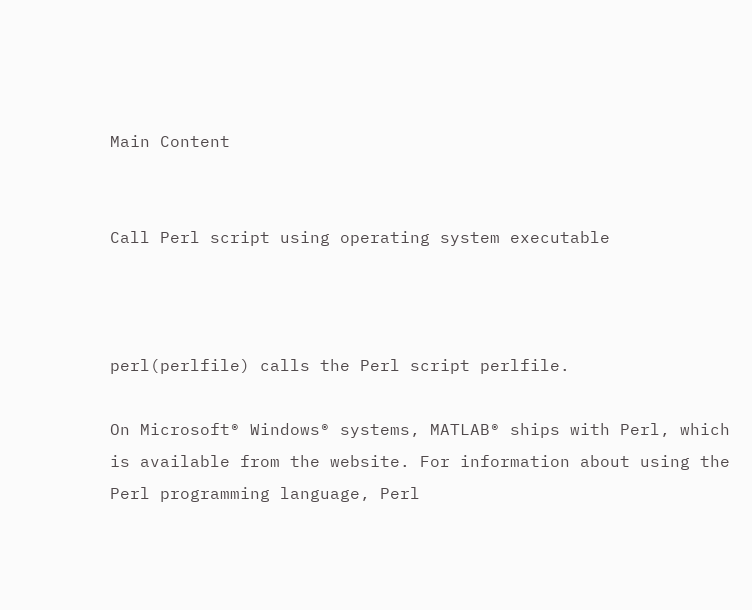Main Content


Call Perl script using operating system executable



perl(perlfile) calls the Perl script perlfile.

On Microsoft® Windows® systems, MATLAB® ships with Perl, which is available from the website. For information about using the Perl programming language, Perl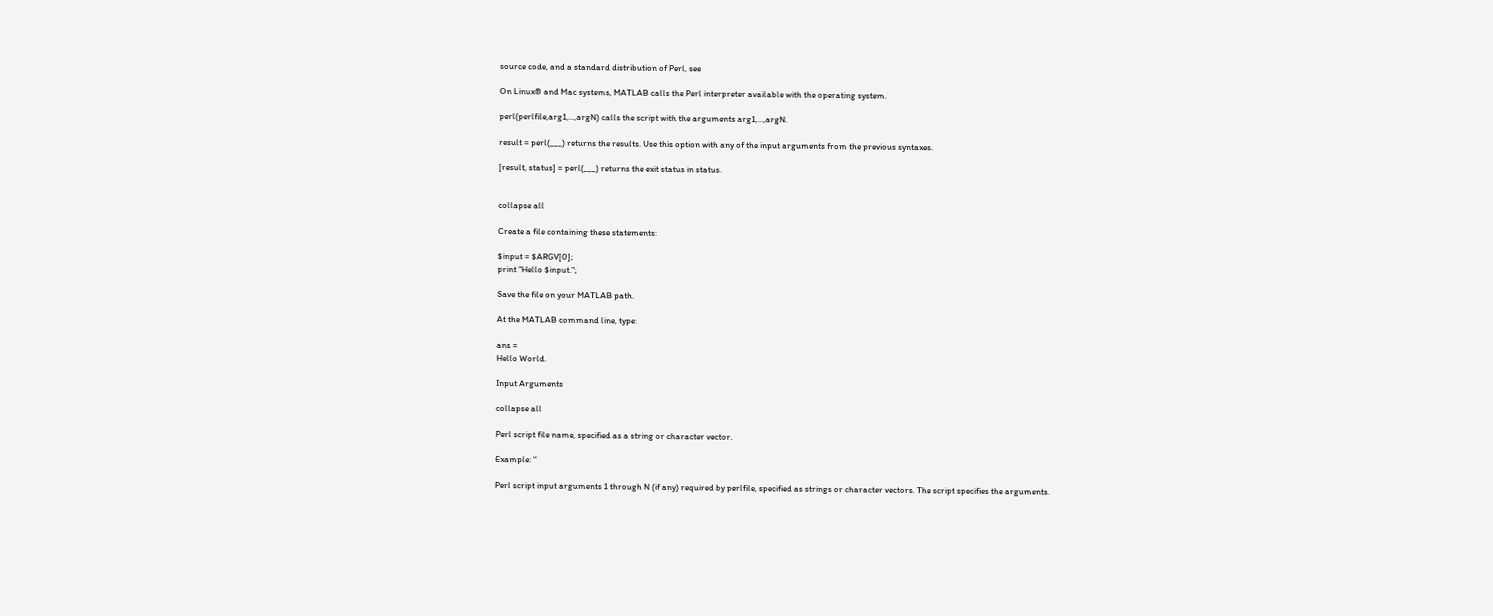source code, and a standard distribution of Perl, see

On Linux® and Mac systems, MATLAB calls the Perl interpreter available with the operating system.

perl(perlfile,arg1,...,argN) calls the script with the arguments arg1,...,argN.

result = perl(___) returns the results. Use this option with any of the input arguments from the previous syntaxes.

[result, status] = perl(___) returns the exit status in status.


collapse all

Create a file containing these statements:

$input = $ARGV[0];
print "Hello $input.";

Save the file on your MATLAB path.

At the MATLAB command line, type:

ans =
Hello World.

Input Arguments

collapse all

Perl script file name, specified as a string or character vector.

Example: ''

Perl script input arguments 1 through N (if any) required by perlfile, specified as strings or character vectors. The script specifies the arguments.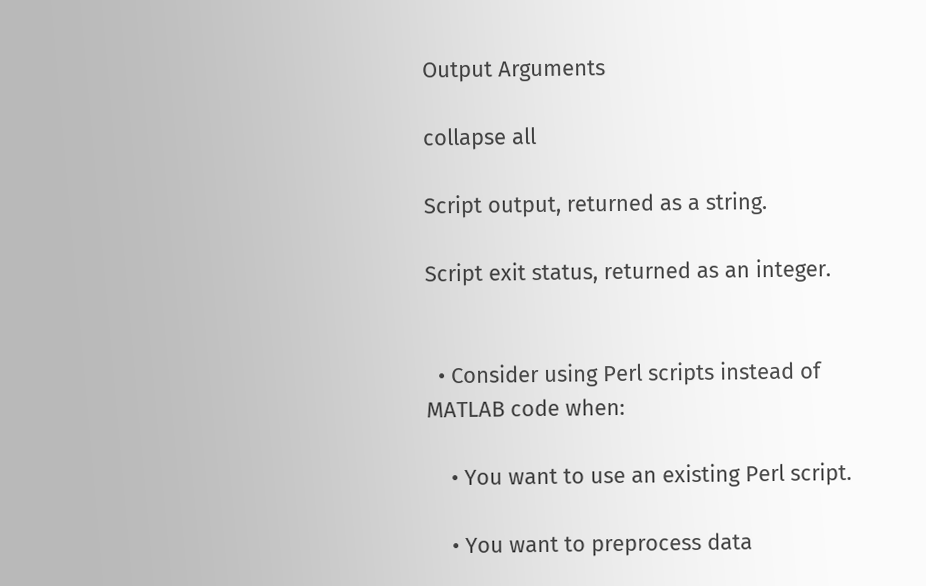Output Arguments

collapse all

Script output, returned as a string.

Script exit status, returned as an integer.


  • Consider using Perl scripts instead of MATLAB code when:

    • You want to use an existing Perl script.

    • You want to preprocess data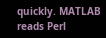quickly. MATLAB reads Perl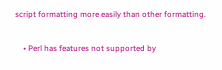script formatting more easily than other formatting.

    • Perl has features not supported by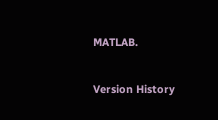MATLAB.

Version History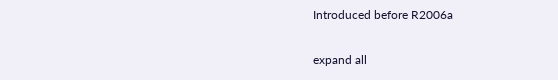Introduced before R2006a

expand all